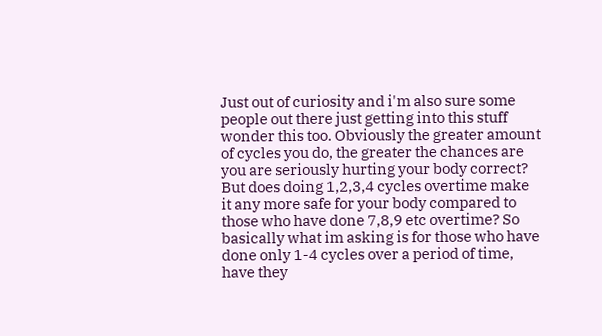Just out of curiosity and i'm also sure some people out there just getting into this stuff wonder this too. Obviously the greater amount of cycles you do, the greater the chances are you are seriously hurting your body correct? But does doing 1,2,3,4 cycles overtime make it any more safe for your body compared to those who have done 7,8,9 etc overtime? So basically what im asking is for those who have done only 1-4 cycles over a period of time, have they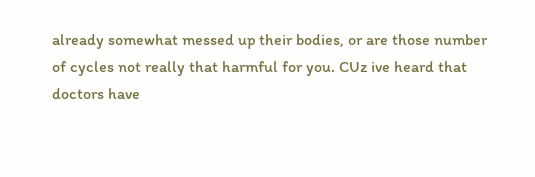already somewhat messed up their bodies, or are those number of cycles not really that harmful for you. CUz ive heard that doctors have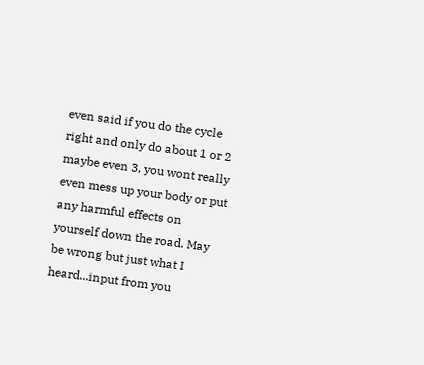even said if you do the cycle right and only do about 1 or 2 maybe even 3, you wont really even mess up your body or put any harmful effects on yourself down the road. May be wrong but just what I heard...input from you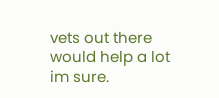vets out there would help a lot im sure.